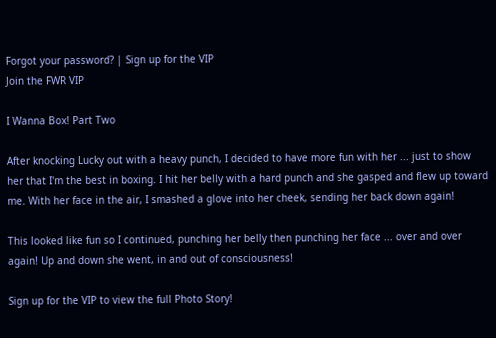Forgot your password? | Sign up for the VIP
Join the FWR VIP

I Wanna Box! Part Two

After knocking Lucky out with a heavy punch, I decided to have more fun with her ... just to show her that I'm the best in boxing. I hit her belly with a hard punch and she gasped and flew up toward me. With her face in the air, I smashed a glove into her cheek, sending her back down again!

This looked like fun so I continued, punching her belly then punching her face ... over and over again! Up and down she went, in and out of consciousness!

Sign up for the VIP to view the full Photo Story!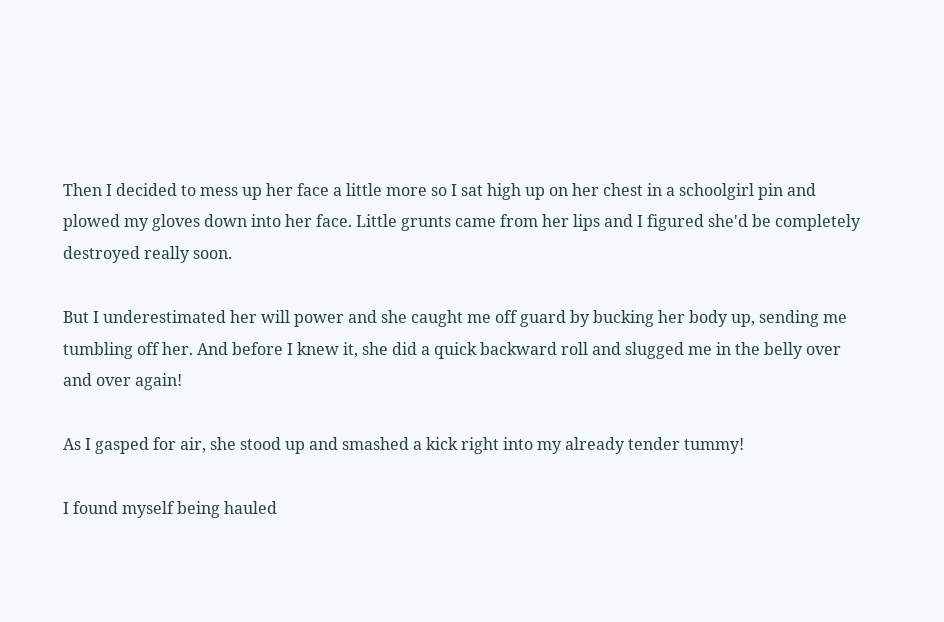Then I decided to mess up her face a little more so I sat high up on her chest in a schoolgirl pin and plowed my gloves down into her face. Little grunts came from her lips and I figured she'd be completely destroyed really soon.

But I underestimated her will power and she caught me off guard by bucking her body up, sending me tumbling off her. And before I knew it, she did a quick backward roll and slugged me in the belly over and over again!

As I gasped for air, she stood up and smashed a kick right into my already tender tummy!

I found myself being hauled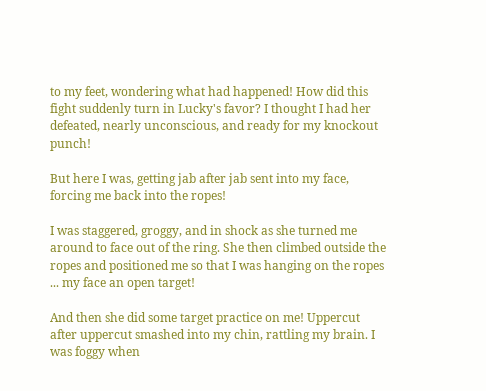to my feet, wondering what had happened! How did this fight suddenly turn in Lucky's favor? I thought I had her defeated, nearly unconscious, and ready for my knockout punch!

But here I was, getting jab after jab sent into my face, forcing me back into the ropes!

I was staggered, groggy, and in shock as she turned me around to face out of the ring. She then climbed outside the ropes and positioned me so that I was hanging on the ropes ... my face an open target!

And then she did some target practice on me! Uppercut after uppercut smashed into my chin, rattling my brain. I was foggy when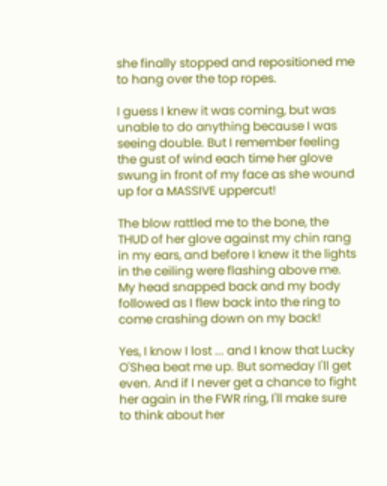she finally stopped and repositioned me to hang over the top ropes.

I guess I knew it was coming, but was unable to do anything because I was seeing double. But I remember feeling the gust of wind each time her glove swung in front of my face as she wound up for a MASSIVE uppercut!

The blow rattled me to the bone, the THUD of her glove against my chin rang in my ears, and before I knew it the lights in the ceiling were flashing above me. My head snapped back and my body followed as I flew back into the ring to come crashing down on my back!

Yes, I know I lost ... and I know that Lucky O'Shea beat me up. But someday I'll get even. And if I never get a chance to fight her again in the FWR ring, I'll make sure to think about her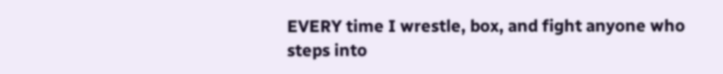EVERY time I wrestle, box, and fight anyone who steps into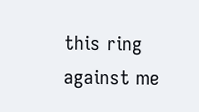this ring against me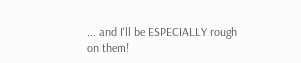... and I'll be ESPECIALLY rough on them!